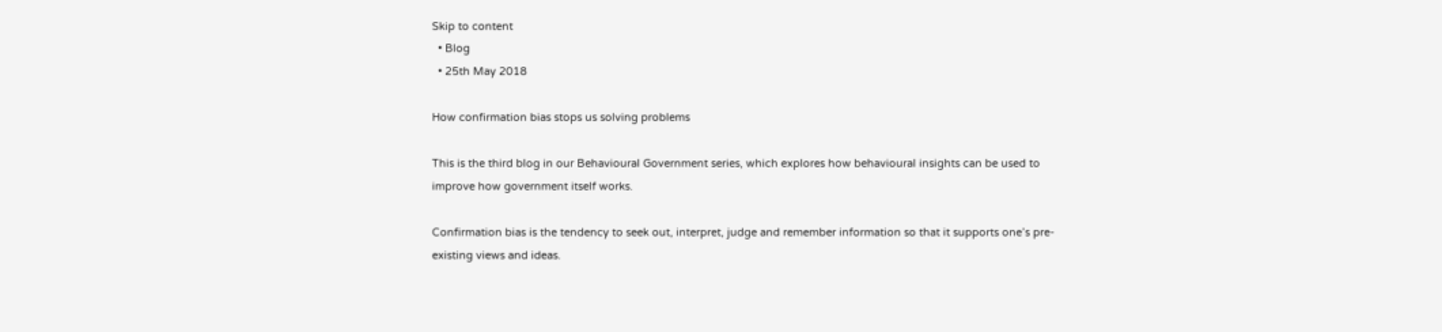Skip to content
  • Blog
  • 25th May 2018

How confirmation bias stops us solving problems

This is the third blog in our Behavioural Government series, which explores how behavioural insights can be used to improve how government itself works.

Confirmation bias is the tendency to seek out, interpret, judge and remember information so that it supports one’s pre-existing views and ideas.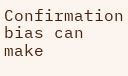Confirmation bias can make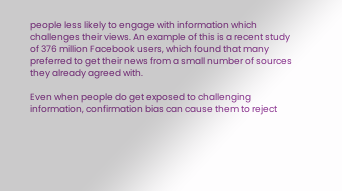people less likely to engage with information which challenges their views. An example of this is a recent study of 376 million Facebook users, which found that many preferred to get their news from a small number of sources they already agreed with.

Even when people do get exposed to challenging information, confirmation bias can cause them to reject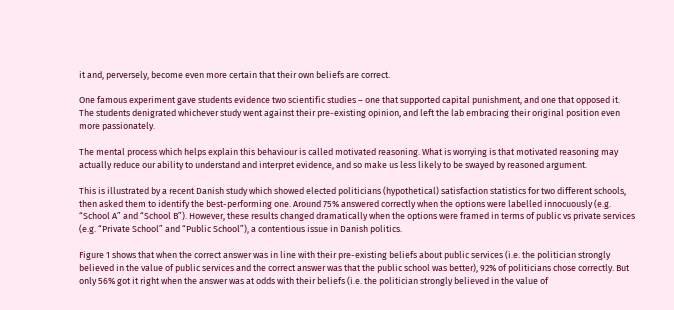it and, perversely, become even more certain that their own beliefs are correct.

One famous experiment gave students evidence two scientific studies – one that supported capital punishment, and one that opposed it. The students denigrated whichever study went against their pre-existing opinion, and left the lab embracing their original position even more passionately.

The mental process which helps explain this behaviour is called motivated reasoning. What is worrying is that motivated reasoning may actually reduce our ability to understand and interpret evidence, and so make us less likely to be swayed by reasoned argument.

This is illustrated by a recent Danish study which showed elected politicians (hypothetical) satisfaction statistics for two different schools, then asked them to identify the best-performing one. Around 75% answered correctly when the options were labelled innocuously (e.g. “School A” and “School B”). However, these results changed dramatically when the options were framed in terms of public vs private services (e.g. “Private School” and “Public School”), a contentious issue in Danish politics.

Figure 1 shows that when the correct answer was in line with their pre-existing beliefs about public services (i.e. the politician strongly believed in the value of public services and the correct answer was that the public school was better), 92% of politicians chose correctly. But only 56% got it right when the answer was at odds with their beliefs (i.e. the politician strongly believed in the value of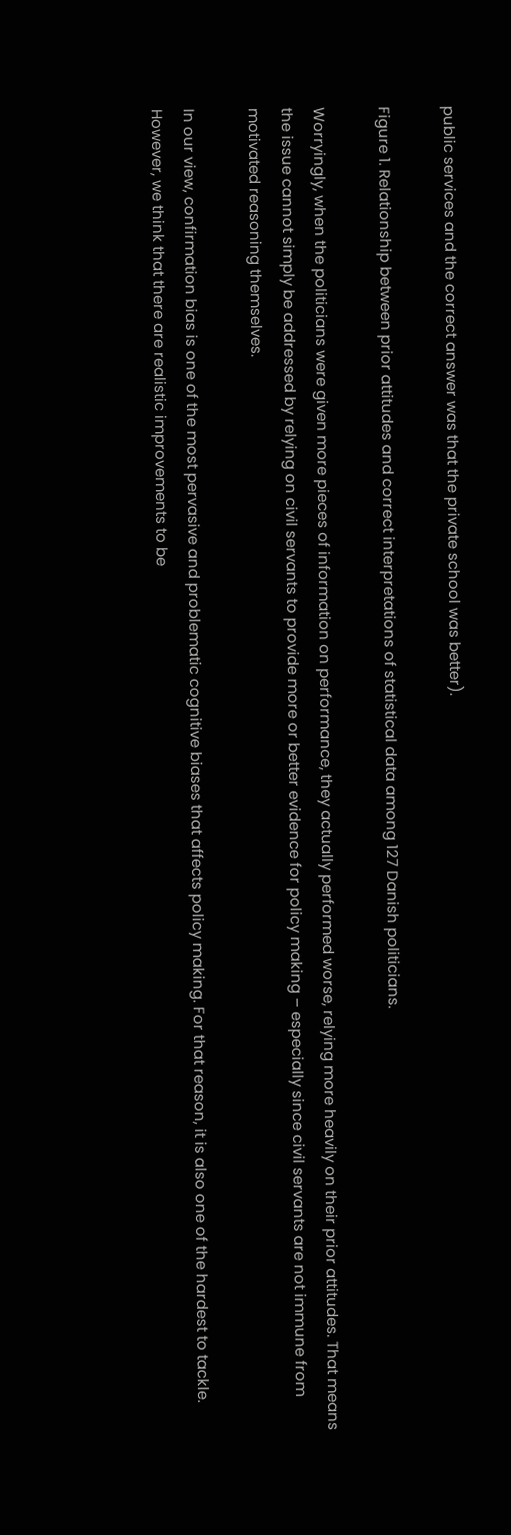public services and the correct answer was that the private school was better).

Figure 1. Relationship between prior attitudes and correct interpretations of statistical data among 127 Danish politicians.

Worryingly, when the politicians were given more pieces of information on performance, they actually performed worse, relying more heavily on their prior attitudes. That means the issue cannot simply be addressed by relying on civil servants to provide more or better evidence for policy making – especially since civil servants are not immune from motivated reasoning themselves.

In our view, confirmation bias is one of the most pervasive and problematic cognitive biases that affects policy making. For that reason, it is also one of the hardest to tackle. However, we think that there are realistic improvements to be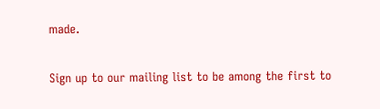made.

Sign up to our mailing list to be among the first to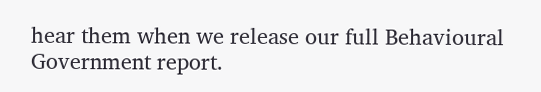hear them when we release our full Behavioural Government report.